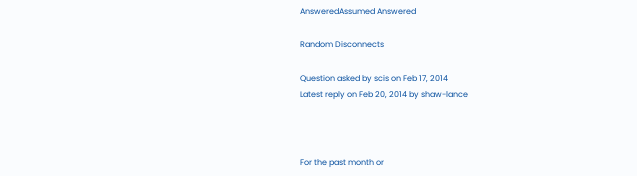AnsweredAssumed Answered

Random Disconnects

Question asked by scis on Feb 17, 2014
Latest reply on Feb 20, 2014 by shaw-lance



For the past month or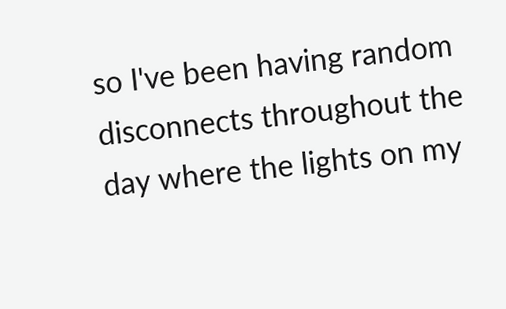so I've been having random disconnects throughout the day where the lights on my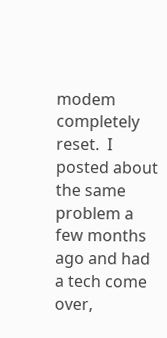modem completely reset.  I posted about the same problem a few months ago and had a tech come over,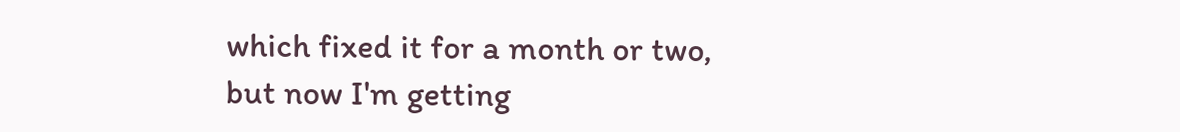which fixed it for a month or two, but now I'm getting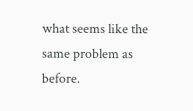what seems like the same problem as before.